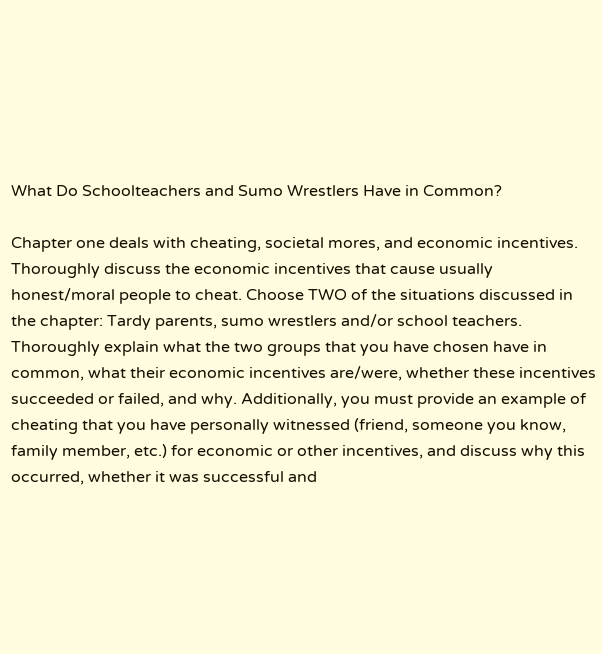What Do Schoolteachers and Sumo Wrestlers Have in Common?

Chapter one deals with cheating, societal mores, and economic incentives. Thoroughly discuss the economic incentives that cause usually honest/moral people to cheat. Choose TWO of the situations discussed in the chapter: Tardy parents, sumo wrestlers and/or school teachers. Thoroughly explain what the two groups that you have chosen have in common, what their economic incentives are/were, whether these incentives succeeded or failed, and why. Additionally, you must provide an example of cheating that you have personally witnessed (friend, someone you know, family member, etc.) for economic or other incentives, and discuss why this occurred, whether it was successful and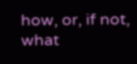how, or, if not, what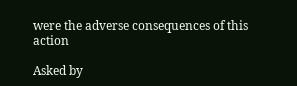were the adverse consequences of this action

Asked by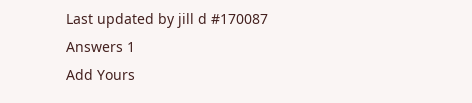Last updated by jill d #170087
Answers 1
Add Yours